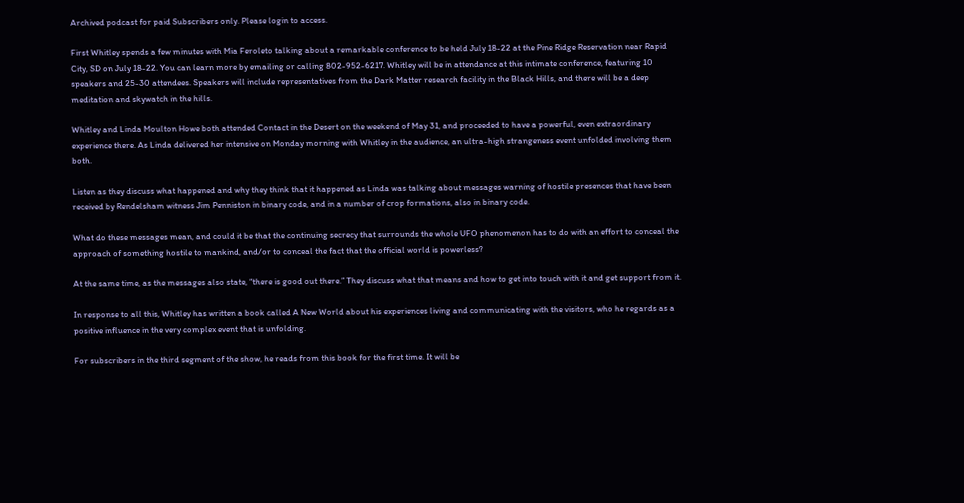Archived podcast for paid Subscribers only. Please login to access.

First Whitley spends a few minutes with Mia Feroleto talking about a remarkable conference to be held July 18-22 at the Pine Ridge Reservation near Rapid City, SD on July 18-22. You can learn more by emailing or calling 802-952-6217. Whitley will be in attendance at this intimate conference, featuring 10 speakers and 25-30 attendees. Speakers will include representatives from the Dark Matter research facility in the Black Hills, and there will be a deep meditation and skywatch in the hills.

Whitley and Linda Moulton Howe both attended Contact in the Desert on the weekend of May 31, and proceeded to have a powerful, even extraordinary experience there. As Linda delivered her intensive on Monday morning with Whitley in the audience, an ultra-high strangeness event unfolded involving them both.

Listen as they discuss what happened and why they think that it happened as Linda was talking about messages warning of hostile presences that have been received by Rendelsham witness Jim Penniston in binary code, and in a number of crop formations, also in binary code.

What do these messages mean, and could it be that the continuing secrecy that surrounds the whole UFO phenomenon has to do with an effort to conceal the approach of something hostile to mankind, and/or to conceal the fact that the official world is powerless?

At the same time, as the messages also state, “there is good out there.” They discuss what that means and how to get into touch with it and get support from it.

In response to all this, Whitley has written a book called A New World about his experiences living and communicating with the visitors, who he regards as a positive influence in the very complex event that is unfolding.

For subscribers in the third segment of the show, he reads from this book for the first time. It will be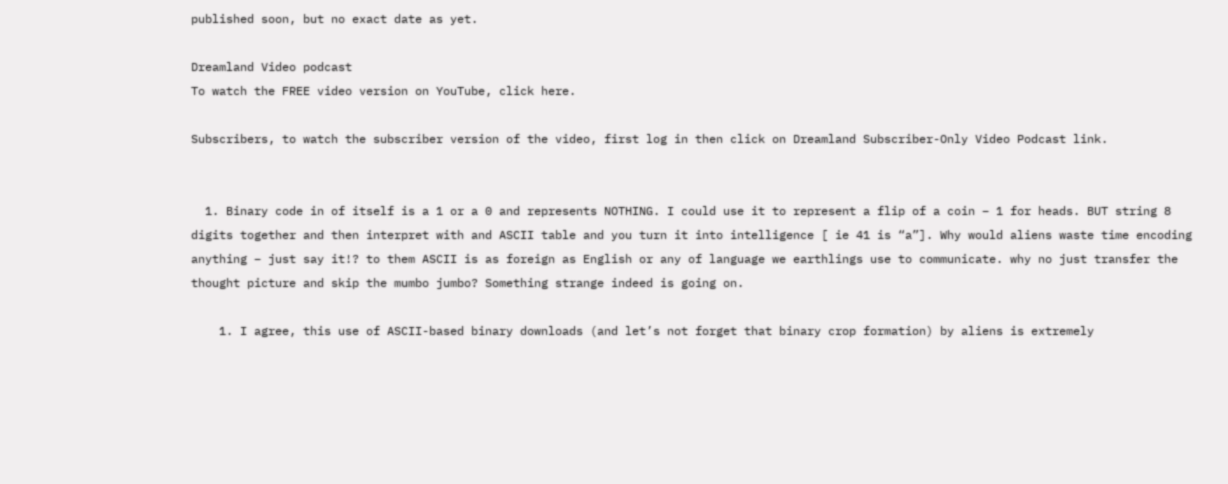published soon, but no exact date as yet.

Dreamland Video podcast
To watch the FREE video version on YouTube, click here.

Subscribers, to watch the subscriber version of the video, first log in then click on Dreamland Subscriber-Only Video Podcast link.


  1. Binary code in of itself is a 1 or a 0 and represents NOTHING. I could use it to represent a flip of a coin – 1 for heads. BUT string 8 digits together and then interpret with and ASCII table and you turn it into intelligence [ ie 41 is “a”]. Why would aliens waste time encoding anything – just say it!? to them ASCII is as foreign as English or any of language we earthlings use to communicate. why no just transfer the thought picture and skip the mumbo jumbo? Something strange indeed is going on.

    1. I agree, this use of ASCII-based binary downloads (and let’s not forget that binary crop formation) by aliens is extremely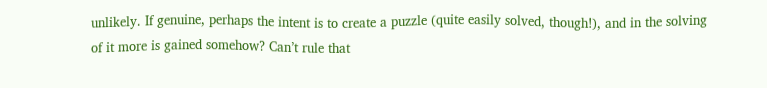unlikely. If genuine, perhaps the intent is to create a puzzle (quite easily solved, though!), and in the solving of it more is gained somehow? Can’t rule that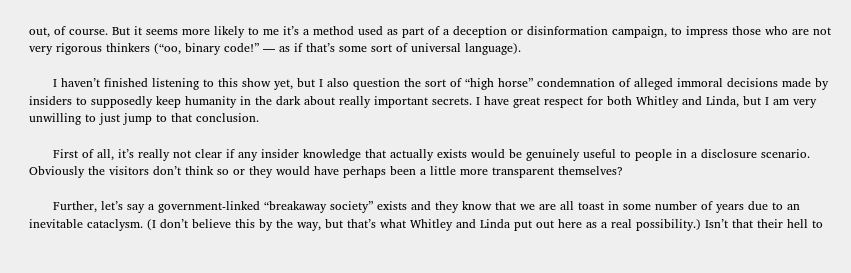out, of course. But it seems more likely to me it’s a method used as part of a deception or disinformation campaign, to impress those who are not very rigorous thinkers (“oo, binary code!” — as if that’s some sort of universal language).

      I haven’t finished listening to this show yet, but I also question the sort of “high horse” condemnation of alleged immoral decisions made by insiders to supposedly keep humanity in the dark about really important secrets. I have great respect for both Whitley and Linda, but I am very unwilling to just jump to that conclusion.

      First of all, it’s really not clear if any insider knowledge that actually exists would be genuinely useful to people in a disclosure scenario. Obviously the visitors don’t think so or they would have perhaps been a little more transparent themselves?

      Further, let’s say a government-linked “breakaway society” exists and they know that we are all toast in some number of years due to an inevitable cataclysm. (I don’t believe this by the way, but that’s what Whitley and Linda put out here as a real possibility.) Isn’t that their hell to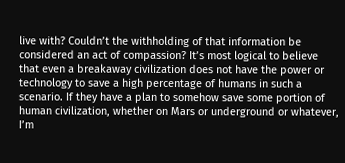live with? Couldn’t the withholding of that information be considered an act of compassion? It’s most logical to believe that even a breakaway civilization does not have the power or technology to save a high percentage of humans in such a scenario. If they have a plan to somehow save some portion of human civilization, whether on Mars or underground or whatever, I’m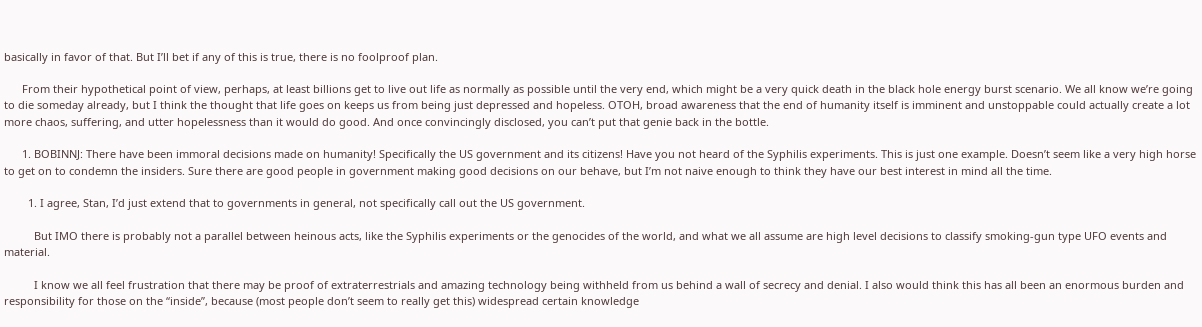basically in favor of that. But I’ll bet if any of this is true, there is no foolproof plan.

      From their hypothetical point of view, perhaps, at least billions get to live out life as normally as possible until the very end, which might be a very quick death in the black hole energy burst scenario. We all know we’re going to die someday already, but I think the thought that life goes on keeps us from being just depressed and hopeless. OTOH, broad awareness that the end of humanity itself is imminent and unstoppable could actually create a lot more chaos, suffering, and utter hopelessness than it would do good. And once convincingly disclosed, you can’t put that genie back in the bottle.

      1. BOBINNJ: There have been immoral decisions made on humanity! Specifically the US government and its citizens! Have you not heard of the Syphilis experiments. This is just one example. Doesn’t seem like a very high horse to get on to condemn the insiders. Sure there are good people in government making good decisions on our behave, but I’m not naive enough to think they have our best interest in mind all the time.

        1. I agree, Stan, I’d just extend that to governments in general, not specifically call out the US government.

          But IMO there is probably not a parallel between heinous acts, like the Syphilis experiments or the genocides of the world, and what we all assume are high level decisions to classify smoking-gun type UFO events and material.

          I know we all feel frustration that there may be proof of extraterrestrials and amazing technology being withheld from us behind a wall of secrecy and denial. I also would think this has all been an enormous burden and responsibility for those on the “inside”, because (most people don’t seem to really get this) widespread certain knowledge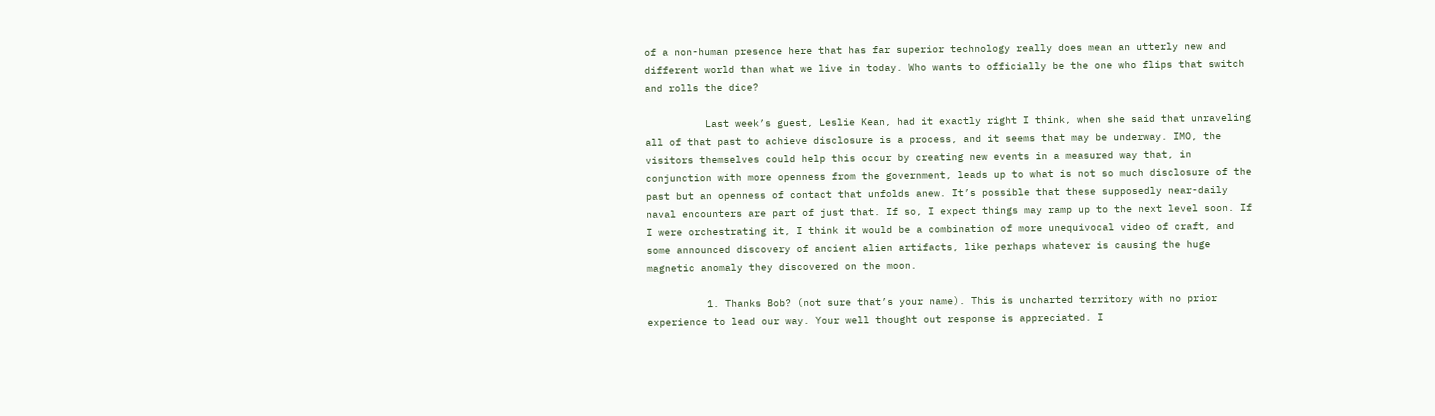of a non-human presence here that has far superior technology really does mean an utterly new and different world than what we live in today. Who wants to officially be the one who flips that switch and rolls the dice?

          Last week’s guest, Leslie Kean, had it exactly right I think, when she said that unraveling all of that past to achieve disclosure is a process, and it seems that may be underway. IMO, the visitors themselves could help this occur by creating new events in a measured way that, in conjunction with more openness from the government, leads up to what is not so much disclosure of the past but an openness of contact that unfolds anew. It’s possible that these supposedly near-daily naval encounters are part of just that. If so, I expect things may ramp up to the next level soon. If I were orchestrating it, I think it would be a combination of more unequivocal video of craft, and some announced discovery of ancient alien artifacts, like perhaps whatever is causing the huge magnetic anomaly they discovered on the moon.

          1. Thanks Bob? (not sure that’s your name). This is uncharted territory with no prior experience to lead our way. Your well thought out response is appreciated. I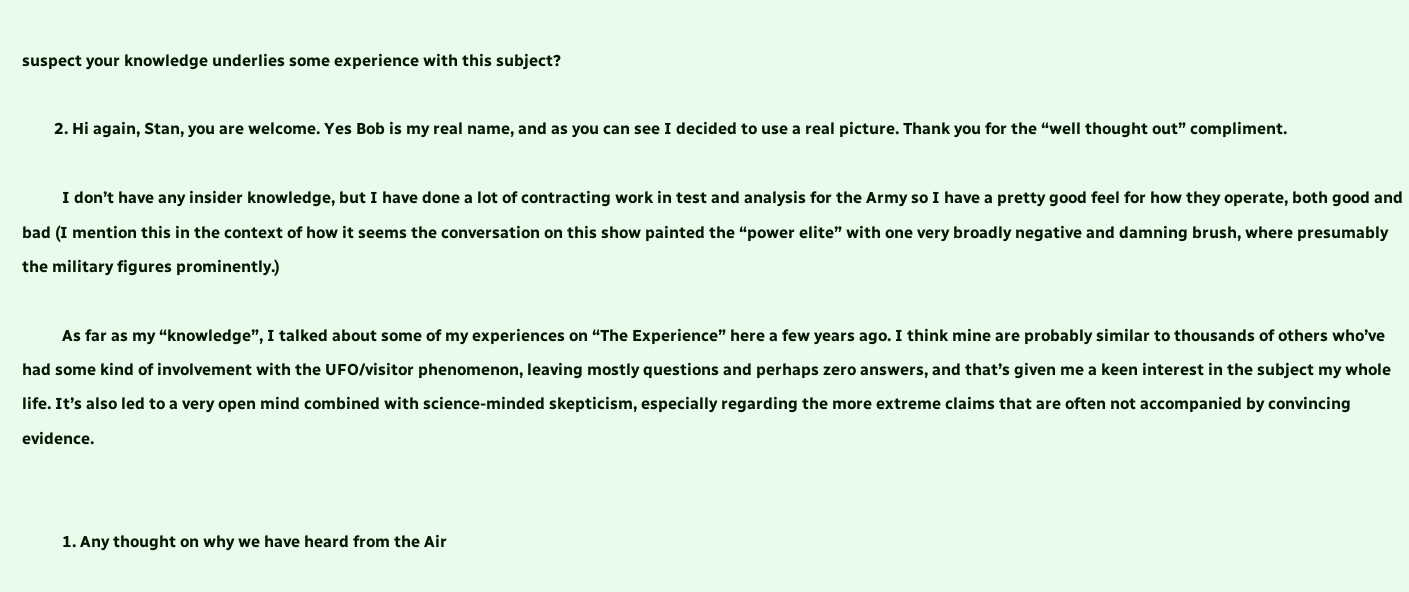suspect your knowledge underlies some experience with this subject?

        2. Hi again, Stan, you are welcome. Yes Bob is my real name, and as you can see I decided to use a real picture. Thank you for the “well thought out” compliment.

          I don’t have any insider knowledge, but I have done a lot of contracting work in test and analysis for the Army so I have a pretty good feel for how they operate, both good and bad (I mention this in the context of how it seems the conversation on this show painted the “power elite” with one very broadly negative and damning brush, where presumably the military figures prominently.)

          As far as my “knowledge”, I talked about some of my experiences on “The Experience” here a few years ago. I think mine are probably similar to thousands of others who’ve had some kind of involvement with the UFO/visitor phenomenon, leaving mostly questions and perhaps zero answers, and that’s given me a keen interest in the subject my whole life. It’s also led to a very open mind combined with science-minded skepticism, especially regarding the more extreme claims that are often not accompanied by convincing evidence.


          1. Any thought on why we have heard from the Air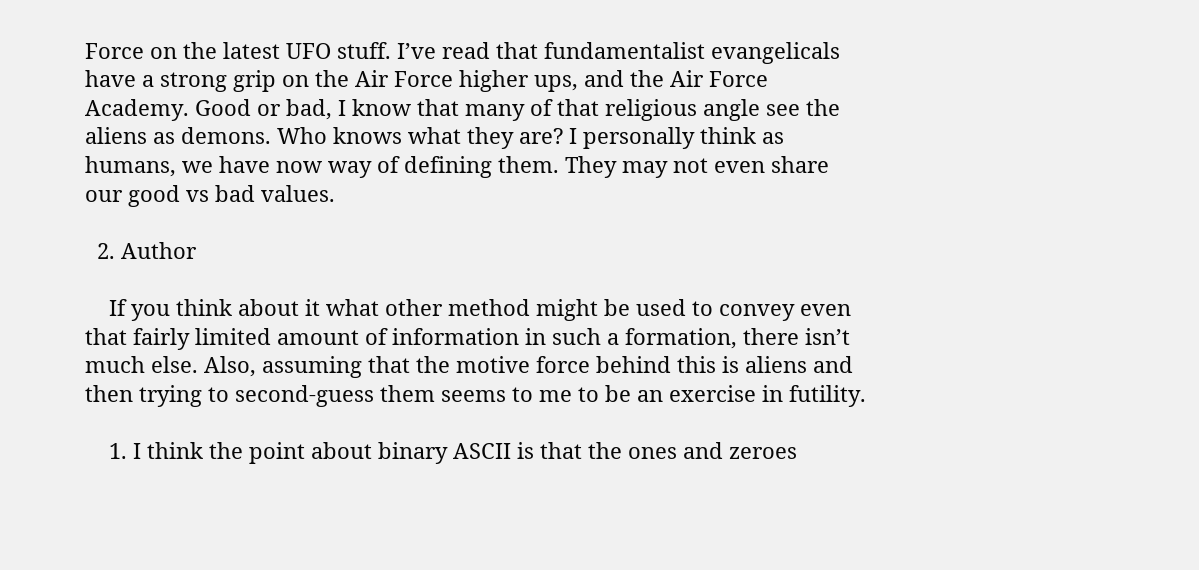Force on the latest UFO stuff. I’ve read that fundamentalist evangelicals have a strong grip on the Air Force higher ups, and the Air Force Academy. Good or bad, I know that many of that religious angle see the aliens as demons. Who knows what they are? I personally think as humans, we have now way of defining them. They may not even share our good vs bad values.

  2. Author

    If you think about it what other method might be used to convey even that fairly limited amount of information in such a formation, there isn’t much else. Also, assuming that the motive force behind this is aliens and then trying to second-guess them seems to me to be an exercise in futility.

    1. I think the point about binary ASCII is that the ones and zeroes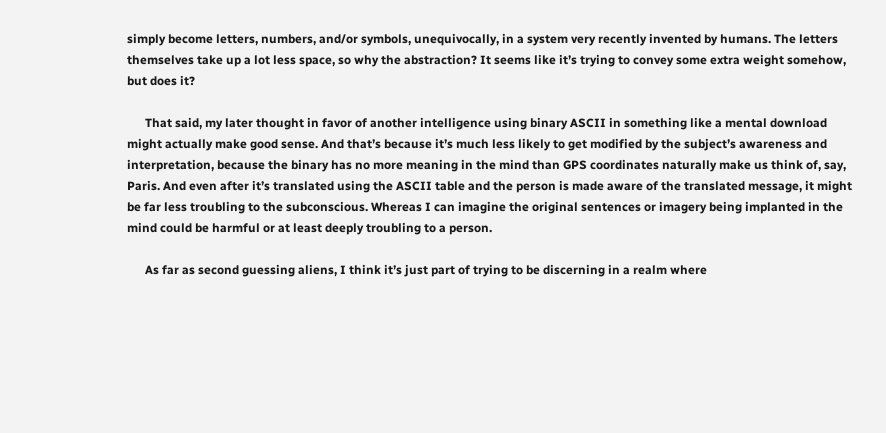simply become letters, numbers, and/or symbols, unequivocally, in a system very recently invented by humans. The letters themselves take up a lot less space, so why the abstraction? It seems like it’s trying to convey some extra weight somehow, but does it?

      That said, my later thought in favor of another intelligence using binary ASCII in something like a mental download might actually make good sense. And that’s because it’s much less likely to get modified by the subject’s awareness and interpretation, because the binary has no more meaning in the mind than GPS coordinates naturally make us think of, say, Paris. And even after it’s translated using the ASCII table and the person is made aware of the translated message, it might be far less troubling to the subconscious. Whereas I can imagine the original sentences or imagery being implanted in the mind could be harmful or at least deeply troubling to a person.

      As far as second guessing aliens, I think it’s just part of trying to be discerning in a realm where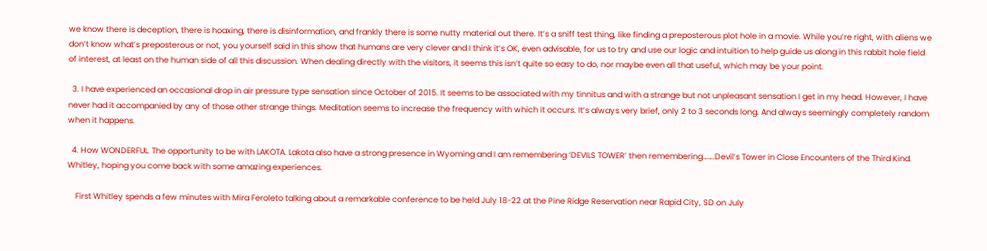we know there is deception, there is hoaxing, there is disinformation, and frankly there is some nutty material out there. It’s a sniff test thing, like finding a preposterous plot hole in a movie. While you’re right, with aliens we don’t know what’s preposterous or not, you yourself said in this show that humans are very clever and I think it’s OK, even advisable, for us to try and use our logic and intuition to help guide us along in this rabbit hole field of interest, at least on the human side of all this discussion. When dealing directly with the visitors, it seems this isn’t quite so easy to do, nor maybe even all that useful, which may be your point.

  3. I have experienced an occasional drop in air pressure type sensation since October of 2015. It seems to be associated with my tinnitus and with a strange but not unpleasant sensation I get in my head. However, I have never had it accompanied by any of those other strange things. Meditation seems to increase the frequency with which it occurs. It’s always very brief, only 2 to 3 seconds long. And always seemingly completely random when it happens.

  4. How WONDERFUL. The opportunity to be with LAKOTA. Lakota also have a strong presence in Wyoming and I am remembering ‘DEVILS TOWER’ then remembering…….Devil’s Tower in Close Encounters of the Third Kind. Whitley, hoping you come back with some amazing experiences.

    First Whitley spends a few minutes with Mira Feroleto talking about a remarkable conference to be held July 18-22 at the Pine Ridge Reservation near Rapid City, SD on July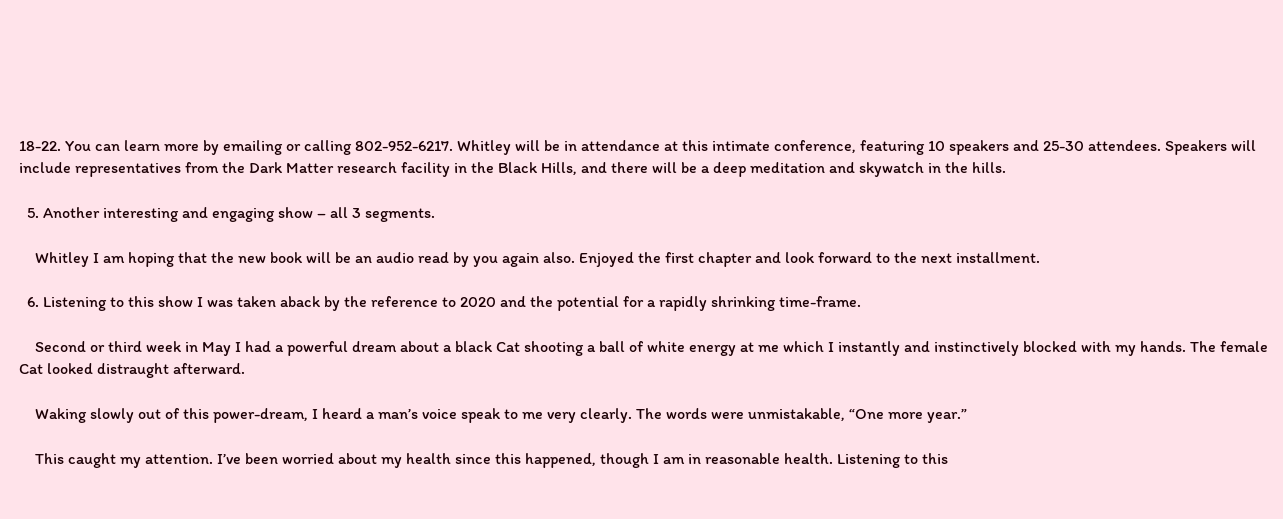18-22. You can learn more by emailing or calling 802-952-6217. Whitley will be in attendance at this intimate conference, featuring 10 speakers and 25-30 attendees. Speakers will include representatives from the Dark Matter research facility in the Black Hills, and there will be a deep meditation and skywatch in the hills.

  5. Another interesting and engaging show – all 3 segments.

    Whitley I am hoping that the new book will be an audio read by you again also. Enjoyed the first chapter and look forward to the next installment.

  6. Listening to this show I was taken aback by the reference to 2020 and the potential for a rapidly shrinking time-frame.

    Second or third week in May I had a powerful dream about a black Cat shooting a ball of white energy at me which I instantly and instinctively blocked with my hands. The female Cat looked distraught afterward.

    Waking slowly out of this power-dream, I heard a man’s voice speak to me very clearly. The words were unmistakable, “One more year.”

    This caught my attention. I’ve been worried about my health since this happened, though I am in reasonable health. Listening to this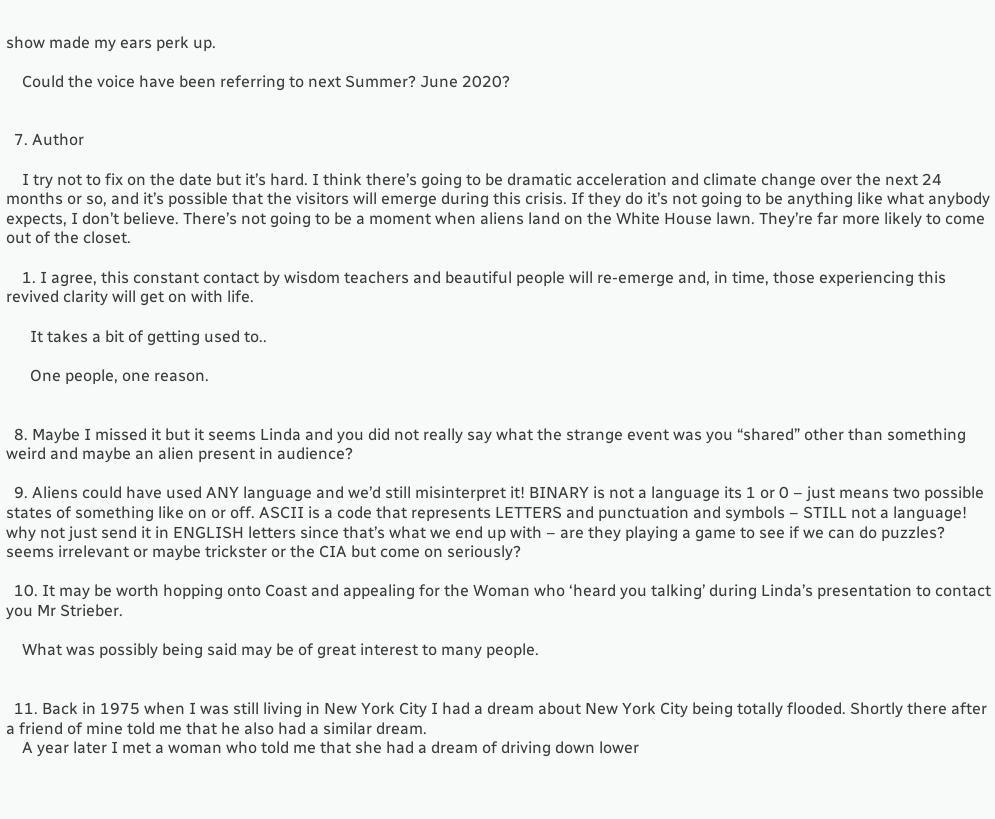show made my ears perk up.

    Could the voice have been referring to next Summer? June 2020?


  7. Author

    I try not to fix on the date but it’s hard. I think there’s going to be dramatic acceleration and climate change over the next 24 months or so, and it’s possible that the visitors will emerge during this crisis. If they do it’s not going to be anything like what anybody expects, I don’t believe. There’s not going to be a moment when aliens land on the White House lawn. They’re far more likely to come out of the closet.

    1. I agree, this constant contact by wisdom teachers and beautiful people will re-emerge and, in time, those experiencing this revived clarity will get on with life.

      It takes a bit of getting used to..

      One people, one reason.


  8. Maybe I missed it but it seems Linda and you did not really say what the strange event was you “shared” other than something weird and maybe an alien present in audience?

  9. Aliens could have used ANY language and we’d still misinterpret it! BINARY is not a language its 1 or 0 – just means two possible states of something like on or off. ASCII is a code that represents LETTERS and punctuation and symbols – STILL not a language! why not just send it in ENGLISH letters since that’s what we end up with – are they playing a game to see if we can do puzzles? seems irrelevant or maybe trickster or the CIA but come on seriously?

  10. It may be worth hopping onto Coast and appealing for the Woman who ‘heard you talking’ during Linda’s presentation to contact you Mr Strieber.

    What was possibly being said may be of great interest to many people.


  11. Back in 1975 when I was still living in New York City I had a dream about New York City being totally flooded. Shortly there after a friend of mine told me that he also had a similar dream.
    A year later I met a woman who told me that she had a dream of driving down lower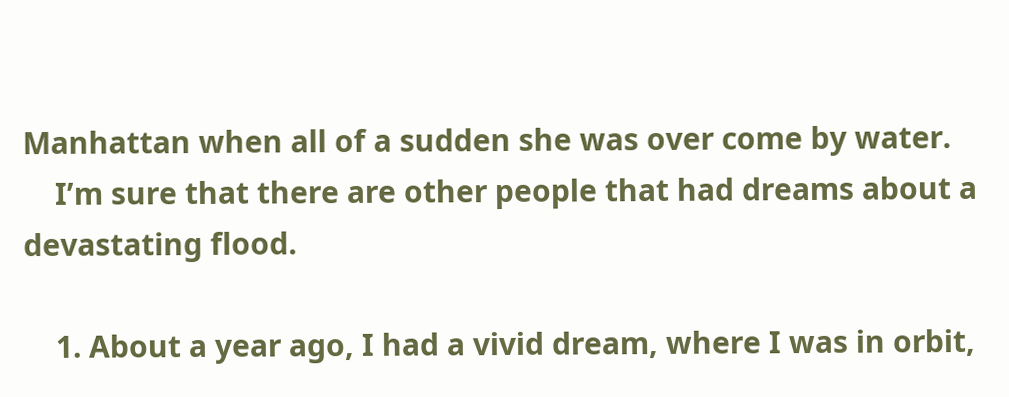Manhattan when all of a sudden she was over come by water.
    I’m sure that there are other people that had dreams about a devastating flood.

    1. About a year ago, I had a vivid dream, where I was in orbit,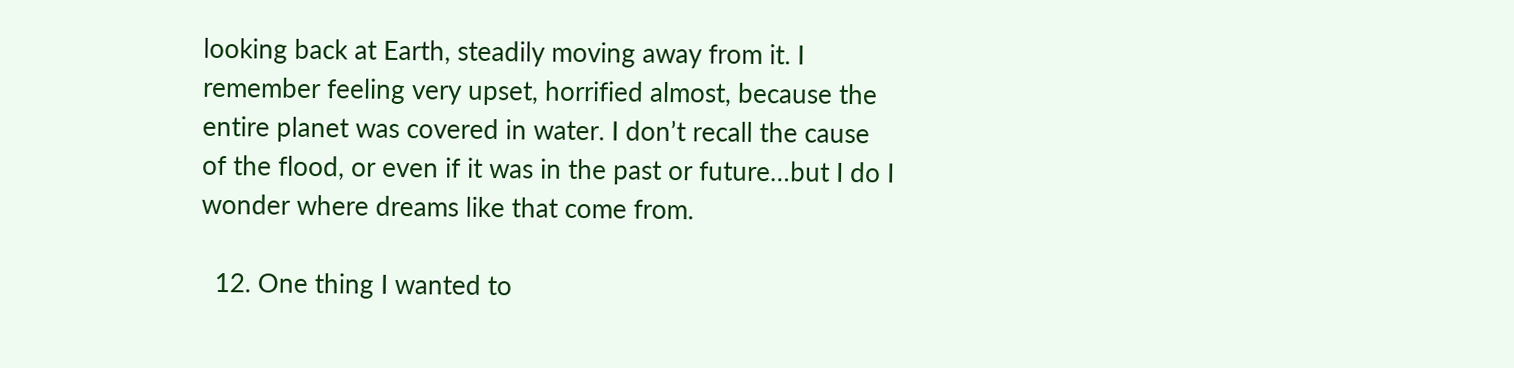looking back at Earth, steadily moving away from it. I remember feeling very upset, horrified almost, because the entire planet was covered in water. I don’t recall the cause of the flood, or even if it was in the past or future…but I do I wonder where dreams like that come from.

  12. One thing I wanted to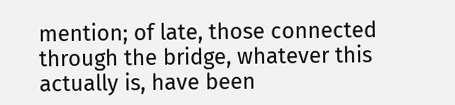mention; of late, those connected through the bridge, whatever this actually is, have been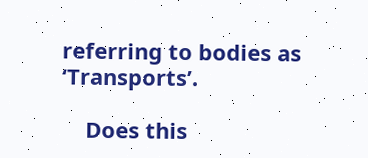referring to bodies as ‘Transports’.

    Does this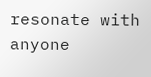resonate with anyone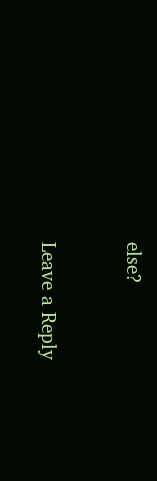else?


Leave a Reply